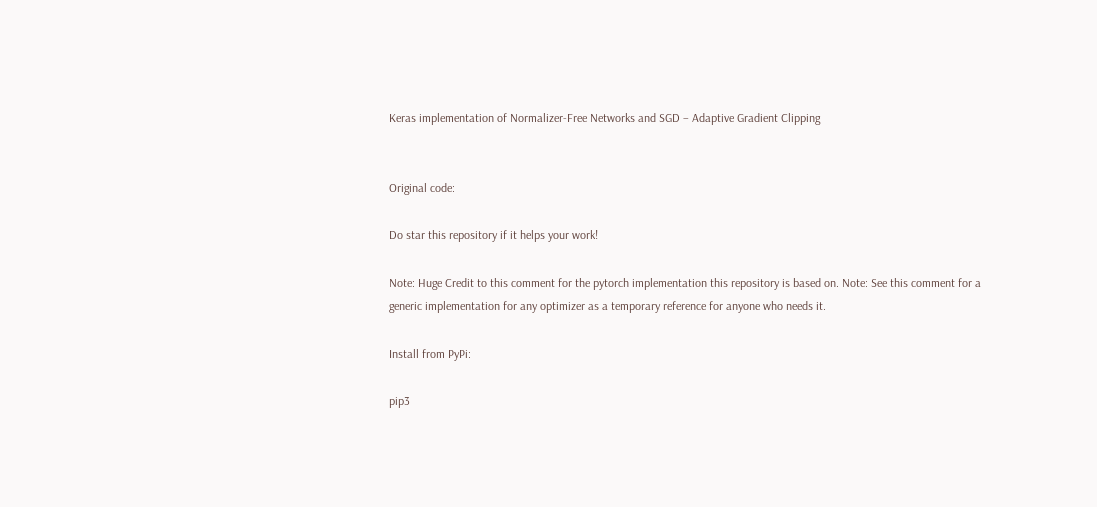Keras implementation of Normalizer-Free Networks and SGD – Adaptive Gradient Clipping


Original code:

Do star this repository if it helps your work!

Note: Huge Credit to this comment for the pytorch implementation this repository is based on. Note: See this comment for a generic implementation for any optimizer as a temporary reference for anyone who needs it.

Install from PyPi:

pip3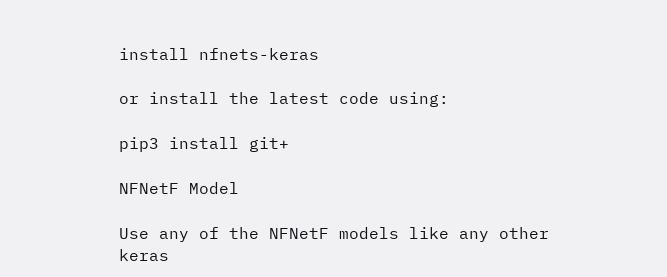install nfnets-keras

or install the latest code using:

pip3 install git+

NFNetF Model

Use any of the NFNetF models like any other keras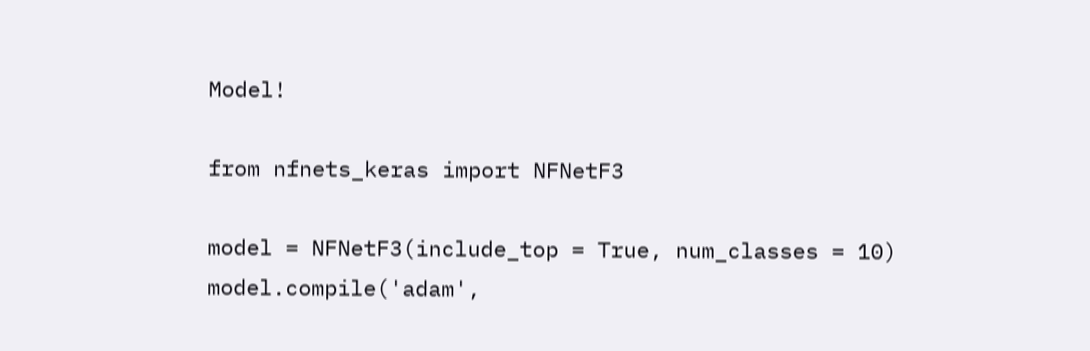Model!

from nfnets_keras import NFNetF3

model = NFNetF3(include_top = True, num_classes = 10)
model.compile('adam',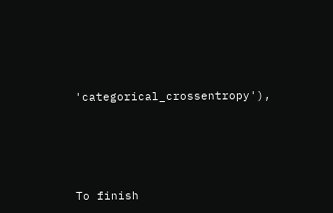'categorical_crossentropy'),




To finish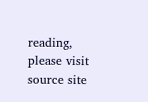reading, please visit source site